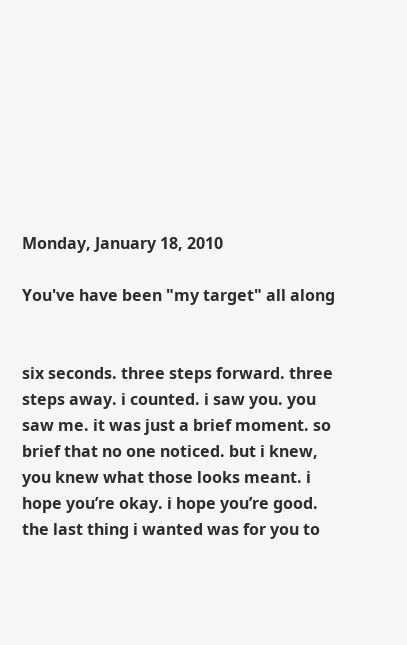Monday, January 18, 2010

You've have been "my target" all along


six seconds. three steps forward. three steps away. i counted. i saw you. you saw me. it was just a brief moment. so brief that no one noticed. but i knew, you knew what those looks meant. i hope you’re okay. i hope you’re good. the last thing i wanted was for you to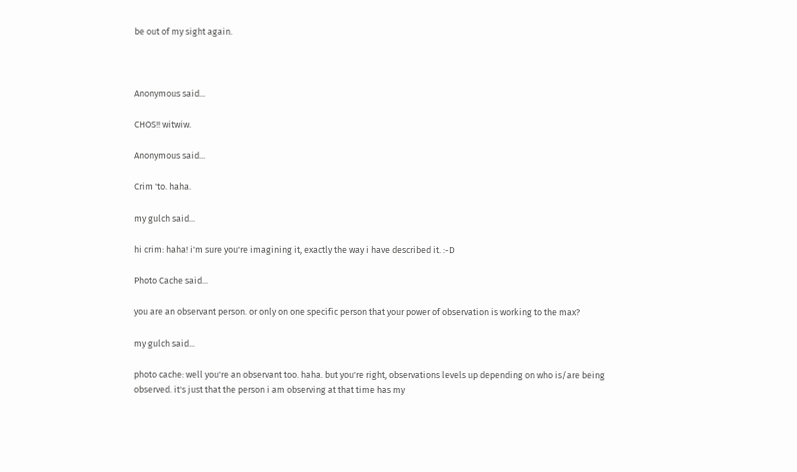be out of my sight again.



Anonymous said...

CHOS!! witwiw.

Anonymous said...

Crim 'to. haha.

my gulch said...

hi crim: haha! i'm sure you're imagining it, exactly the way i have described it. :-D

Photo Cache said...

you are an observant person. or only on one specific person that your power of observation is working to the max?

my gulch said...

photo cache: well you're an observant too. haha. but you're right, observations levels up depending on who is/are being observed. it's just that the person i am observing at that time has my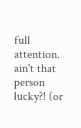full attention. ain't that person lucky?! (or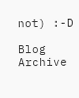not) :-D

Blog Archive